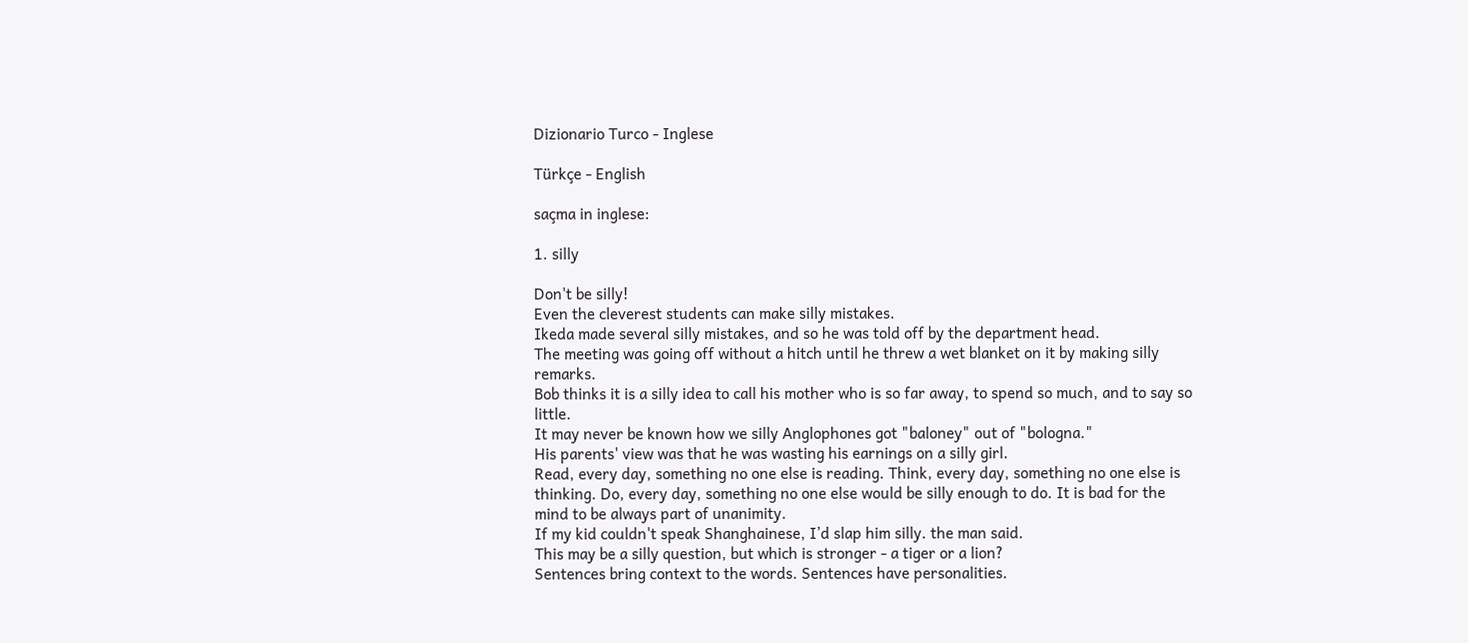Dizionario Turco - Inglese

Türkçe - English

saçma in inglese:

1. silly

Don't be silly!
Even the cleverest students can make silly mistakes.
Ikeda made several silly mistakes, and so he was told off by the department head.
The meeting was going off without a hitch until he threw a wet blanket on it by making silly remarks.
Bob thinks it is a silly idea to call his mother who is so far away, to spend so much, and to say so little.
It may never be known how we silly Anglophones got "baloney" out of "bologna."
His parents' view was that he was wasting his earnings on a silly girl.
Read, every day, something no one else is reading. Think, every day, something no one else is thinking. Do, every day, something no one else would be silly enough to do. It is bad for the mind to be always part of unanimity.
If my kid couldn't speak Shanghainese, I’d slap him silly. the man said.
This may be a silly question, but which is stronger - a tiger or a lion?
Sentences bring context to the words. Sentences have personalities.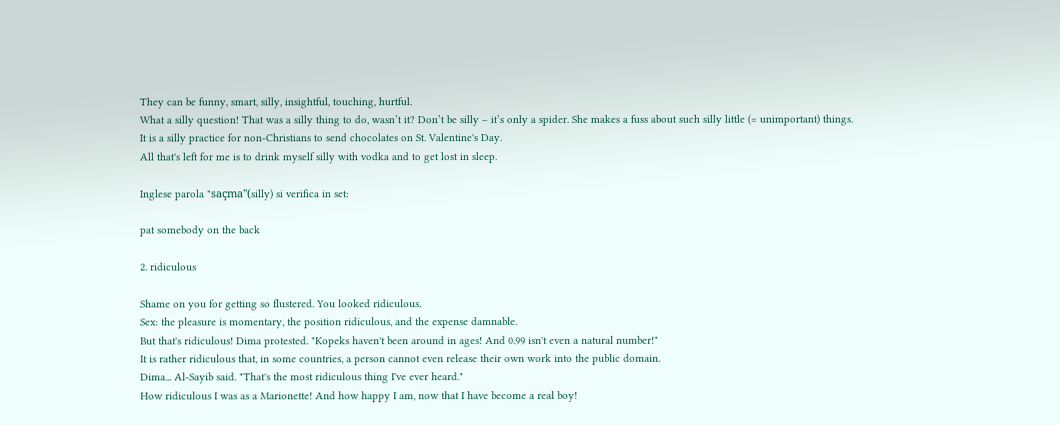They can be funny, smart, silly, insightful, touching, hurtful.
What a silly question! That was a silly thing to do, wasn’t it? Don’t be silly – it’s only a spider. She makes a fuss about such silly little (= unimportant) things.
It is a silly practice for non-Christians to send chocolates on St. Valentine's Day.
All that's left for me is to drink myself silly with vodka and to get lost in sleep.

Inglese parola "saçma"(silly) si verifica in set:

pat somebody on the back

2. ridiculous

Shame on you for getting so flustered. You looked ridiculous.
Sex: the pleasure is momentary, the position ridiculous, and the expense damnable.
But that's ridiculous! Dima protested. "Kopeks haven't been around in ages! And 0.99 isn't even a natural number!"
It is rather ridiculous that, in some countries, a person cannot even release their own work into the public domain.
Dima... Al-Sayib said. "That's the most ridiculous thing I've ever heard."
How ridiculous I was as a Marionette! And how happy I am, now that I have become a real boy!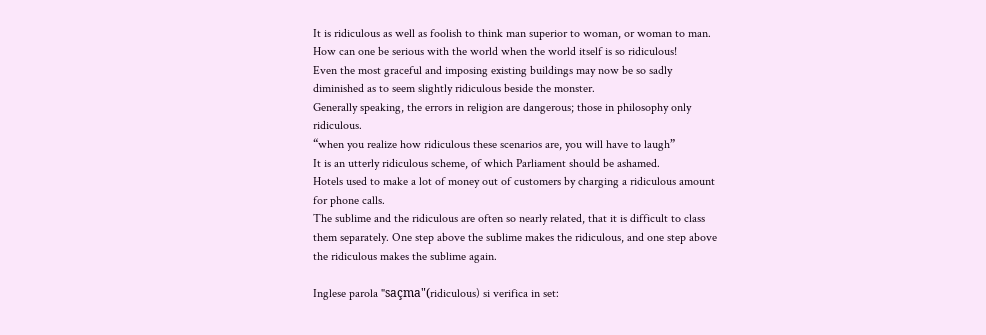It is ridiculous as well as foolish to think man superior to woman, or woman to man.
How can one be serious with the world when the world itself is so ridiculous!
Even the most graceful and imposing existing buildings may now be so sadly diminished as to seem slightly ridiculous beside the monster.
Generally speaking, the errors in religion are dangerous; those in philosophy only ridiculous.
“when you realize how ridiculous these scenarios are, you will have to laugh”
It is an utterly ridiculous scheme, of which Parliament should be ashamed.
Hotels used to make a lot of money out of customers by charging a ridiculous amount for phone calls.
The sublime and the ridiculous are often so nearly related, that it is difficult to class them separately. One step above the sublime makes the ridiculous, and one step above the ridiculous makes the sublime again.

Inglese parola "saçma"(ridiculous) si verifica in set: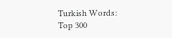Turkish Words: Top 300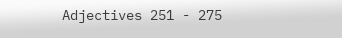Adjectives 251 - 275